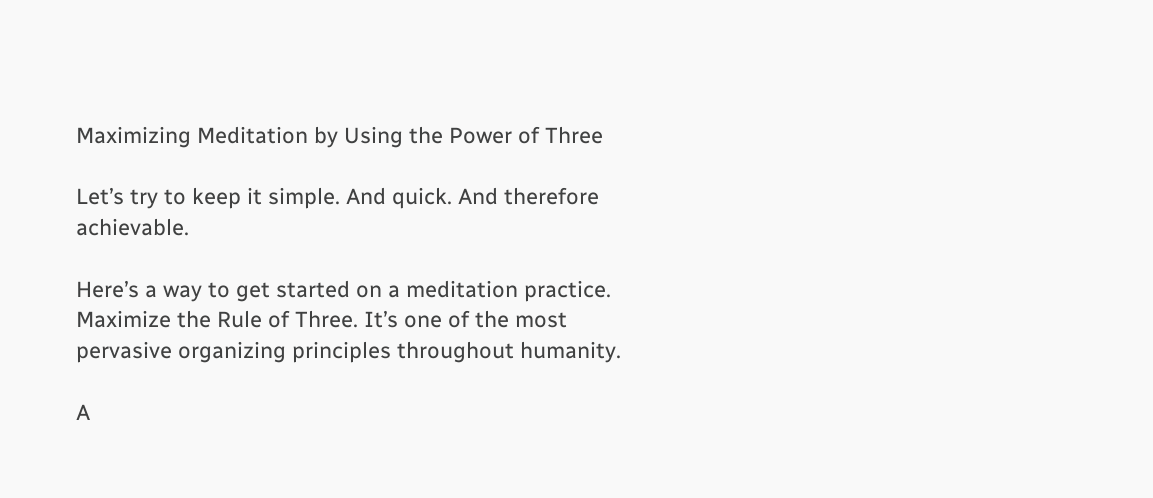Maximizing Meditation by Using the Power of Three

Let’s try to keep it simple. And quick. And therefore achievable.

Here’s a way to get started on a meditation practice. Maximize the Rule of Three. It’s one of the most pervasive organizing principles throughout humanity.

A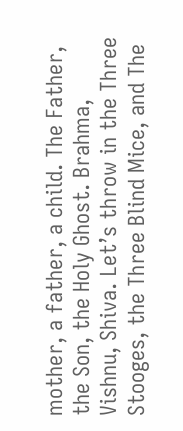mother, a father, a child. The Father, the Son, the Holy Ghost. Brahma, Vishnu, Shiva. Let’s throw in the Three Stooges, the Three Blind Mice, and The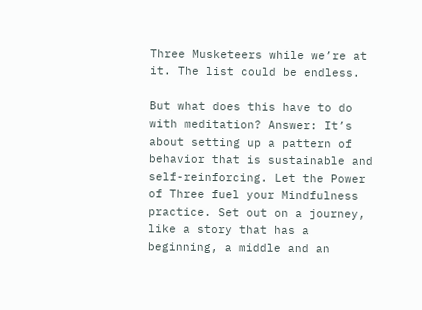Three Musketeers while we’re at it. The list could be endless.

But what does this have to do with meditation? Answer: It’s about setting up a pattern of behavior that is sustainable and self-reinforcing. Let the Power of Three fuel your Mindfulness practice. Set out on a journey, like a story that has a beginning, a middle and an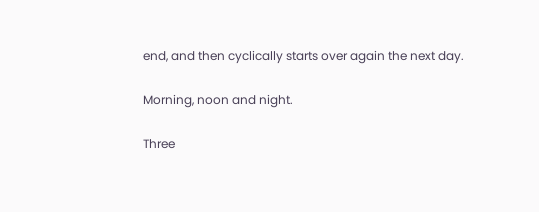end, and then cyclically starts over again the next day.

Morning, noon and night.

Three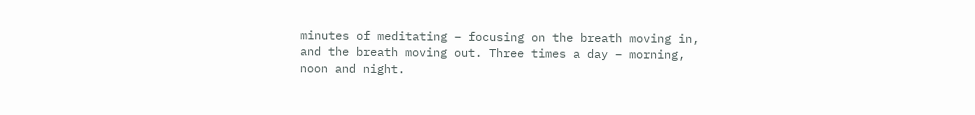minutes of meditating – focusing on the breath moving in, and the breath moving out. Three times a day – morning, noon and night.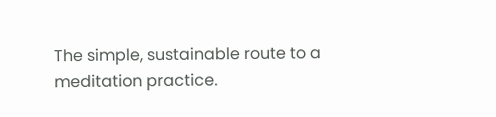The simple, sustainable route to a meditation practice.